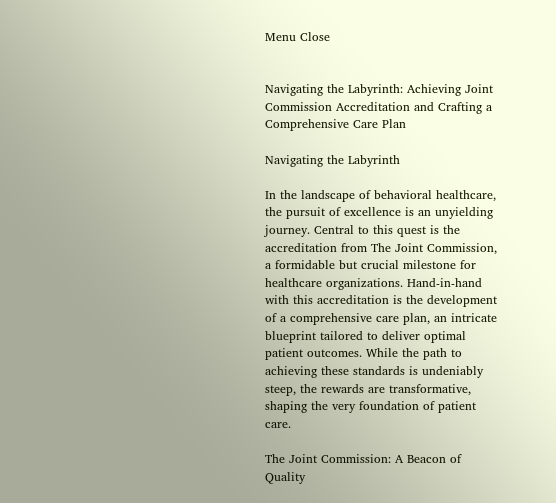Menu Close


Navigating the Labyrinth: Achieving Joint Commission Accreditation and Crafting a Comprehensive Care Plan

Navigating the Labyrinth

In the landscape of behavioral healthcare, the pursuit of excellence is an unyielding journey. Central to this quest is the accreditation from The Joint Commission, a formidable but crucial milestone for healthcare organizations. Hand-in-hand with this accreditation is the development of a comprehensive care plan, an intricate blueprint tailored to deliver optimal patient outcomes. While the path to achieving these standards is undeniably steep, the rewards are transformative, shaping the very foundation of patient care.

The Joint Commission: A Beacon of Quality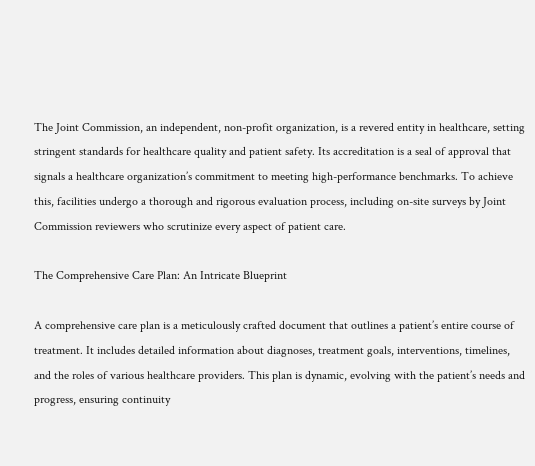The Joint Commission, an independent, non-profit organization, is a revered entity in healthcare, setting stringent standards for healthcare quality and patient safety. Its accreditation is a seal of approval that signals a healthcare organization’s commitment to meeting high-performance benchmarks. To achieve this, facilities undergo a thorough and rigorous evaluation process, including on-site surveys by Joint Commission reviewers who scrutinize every aspect of patient care.

The Comprehensive Care Plan: An Intricate Blueprint

A comprehensive care plan is a meticulously crafted document that outlines a patient’s entire course of treatment. It includes detailed information about diagnoses, treatment goals, interventions, timelines, and the roles of various healthcare providers. This plan is dynamic, evolving with the patient’s needs and progress, ensuring continuity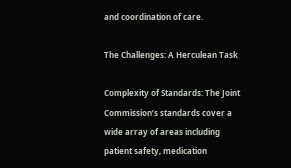and coordination of care.

The Challenges: A Herculean Task

Complexity of Standards: The Joint Commission’s standards cover a wide array of areas including patient safety, medication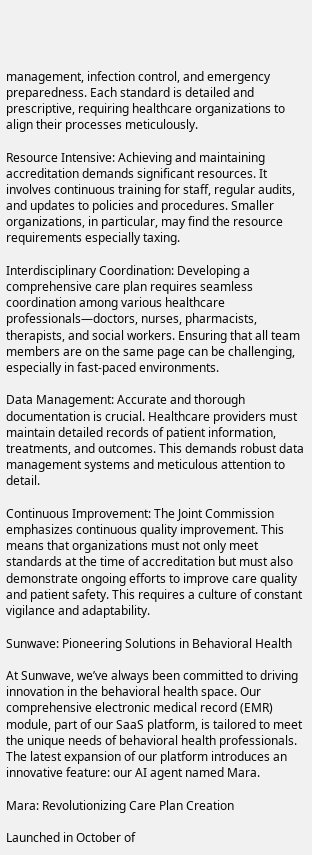management, infection control, and emergency preparedness. Each standard is detailed and prescriptive, requiring healthcare organizations to align their processes meticulously.

Resource Intensive: Achieving and maintaining accreditation demands significant resources. It involves continuous training for staff, regular audits, and updates to policies and procedures. Smaller organizations, in particular, may find the resource requirements especially taxing.

Interdisciplinary Coordination: Developing a comprehensive care plan requires seamless coordination among various healthcare professionals—doctors, nurses, pharmacists, therapists, and social workers. Ensuring that all team members are on the same page can be challenging, especially in fast-paced environments.

Data Management: Accurate and thorough documentation is crucial. Healthcare providers must maintain detailed records of patient information, treatments, and outcomes. This demands robust data management systems and meticulous attention to detail.

Continuous Improvement: The Joint Commission emphasizes continuous quality improvement. This means that organizations must not only meet standards at the time of accreditation but must also demonstrate ongoing efforts to improve care quality and patient safety. This requires a culture of constant vigilance and adaptability.

Sunwave: Pioneering Solutions in Behavioral Health

At Sunwave, we’ve always been committed to driving innovation in the behavioral health space. Our comprehensive electronic medical record (EMR) module, part of our SaaS platform, is tailored to meet the unique needs of behavioral health professionals. The latest expansion of our platform introduces an innovative feature: our AI agent named Mara.

Mara: Revolutionizing Care Plan Creation

Launched in October of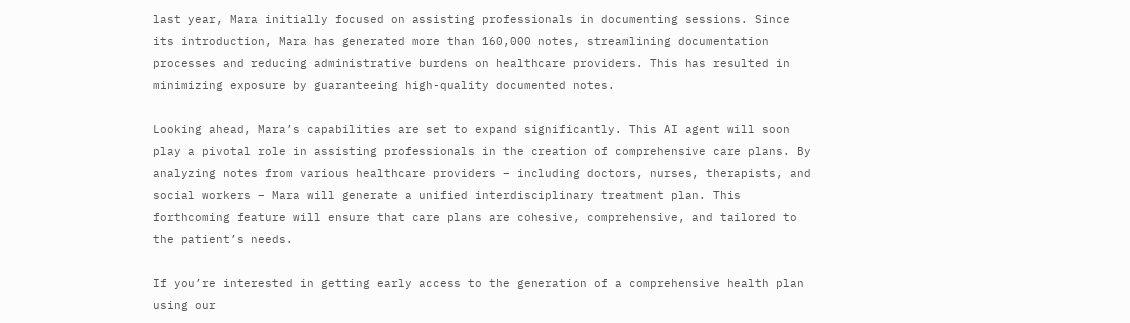last year, Mara initially focused on assisting professionals in documenting sessions. Since its introduction, Mara has generated more than 160,000 notes, streamlining documentation processes and reducing administrative burdens on healthcare providers. This has resulted in minimizing exposure by guaranteeing high-quality documented notes.

Looking ahead, Mara’s capabilities are set to expand significantly. This AI agent will soon play a pivotal role in assisting professionals in the creation of comprehensive care plans. By analyzing notes from various healthcare providers – including doctors, nurses, therapists, and social workers – Mara will generate a unified interdisciplinary treatment plan. This forthcoming feature will ensure that care plans are cohesive, comprehensive, and tailored to the patient’s needs.

If you’re interested in getting early access to the generation of a comprehensive health plan using our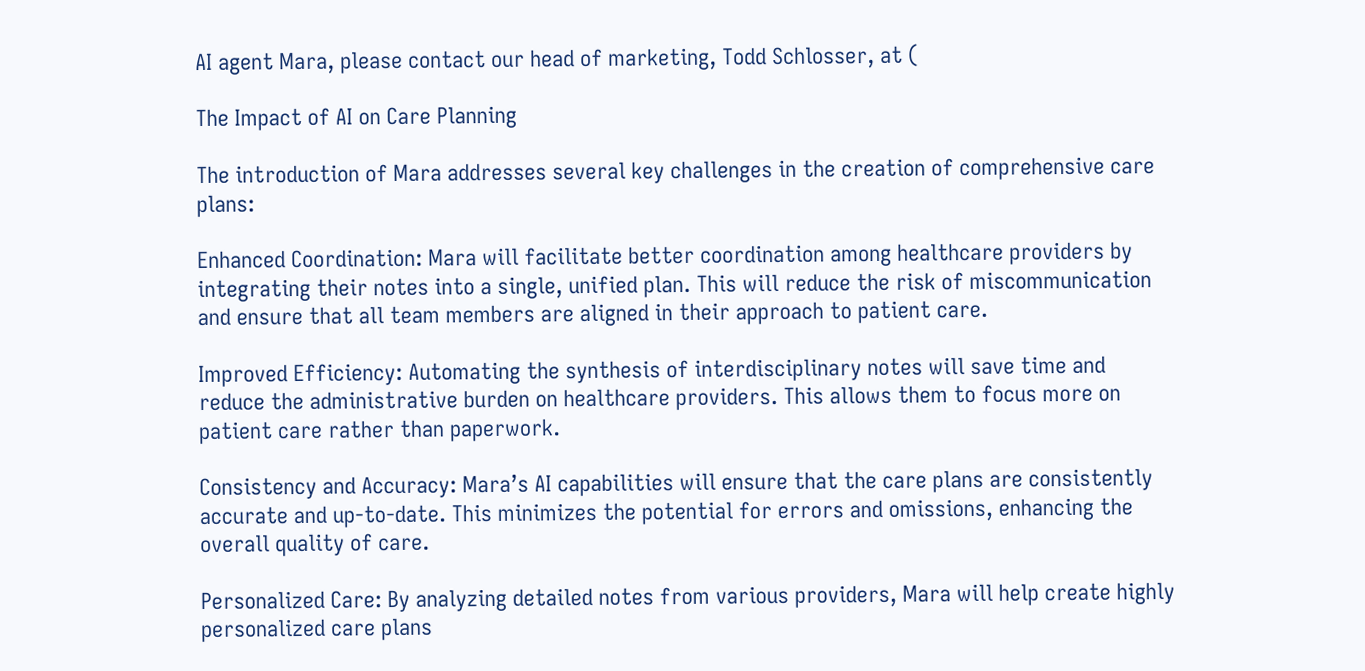AI agent Mara, please contact our head of marketing, Todd Schlosser, at (

The Impact of AI on Care Planning

The introduction of Mara addresses several key challenges in the creation of comprehensive care plans:

Enhanced Coordination: Mara will facilitate better coordination among healthcare providers by integrating their notes into a single, unified plan. This will reduce the risk of miscommunication and ensure that all team members are aligned in their approach to patient care.

Improved Efficiency: Automating the synthesis of interdisciplinary notes will save time and reduce the administrative burden on healthcare providers. This allows them to focus more on patient care rather than paperwork.

Consistency and Accuracy: Mara’s AI capabilities will ensure that the care plans are consistently accurate and up-to-date. This minimizes the potential for errors and omissions, enhancing the overall quality of care.

Personalized Care: By analyzing detailed notes from various providers, Mara will help create highly personalized care plans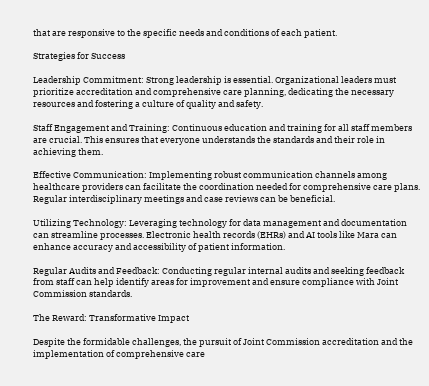that are responsive to the specific needs and conditions of each patient.

Strategies for Success

Leadership Commitment: Strong leadership is essential. Organizational leaders must prioritize accreditation and comprehensive care planning, dedicating the necessary resources and fostering a culture of quality and safety.

Staff Engagement and Training: Continuous education and training for all staff members are crucial. This ensures that everyone understands the standards and their role in achieving them.

Effective Communication: Implementing robust communication channels among healthcare providers can facilitate the coordination needed for comprehensive care plans. Regular interdisciplinary meetings and case reviews can be beneficial.

Utilizing Technology: Leveraging technology for data management and documentation can streamline processes. Electronic health records (EHRs) and AI tools like Mara can enhance accuracy and accessibility of patient information.

Regular Audits and Feedback: Conducting regular internal audits and seeking feedback from staff can help identify areas for improvement and ensure compliance with Joint Commission standards.

The Reward: Transformative Impact

Despite the formidable challenges, the pursuit of Joint Commission accreditation and the implementation of comprehensive care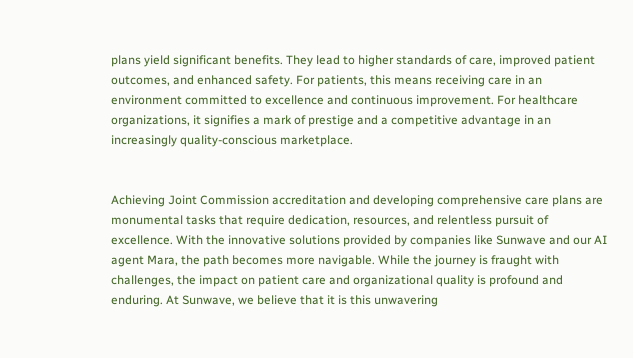plans yield significant benefits. They lead to higher standards of care, improved patient outcomes, and enhanced safety. For patients, this means receiving care in an environment committed to excellence and continuous improvement. For healthcare organizations, it signifies a mark of prestige and a competitive advantage in an increasingly quality-conscious marketplace.


Achieving Joint Commission accreditation and developing comprehensive care plans are monumental tasks that require dedication, resources, and relentless pursuit of excellence. With the innovative solutions provided by companies like Sunwave and our AI agent Mara, the path becomes more navigable. While the journey is fraught with challenges, the impact on patient care and organizational quality is profound and enduring. At Sunwave, we believe that it is this unwavering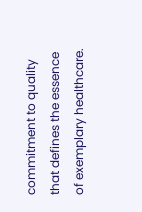commitment to quality that defines the essence of exemplary healthcare.